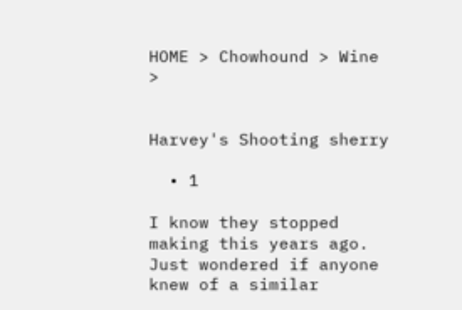HOME > Chowhound > Wine >


Harvey's Shooting sherry

  • 1

I know they stopped making this years ago. Just wondered if anyone knew of a similar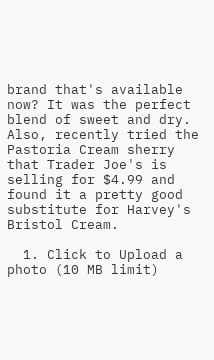brand that's available now? It was the perfect blend of sweet and dry. Also, recently tried the Pastoria Cream sherry that Trader Joe's is selling for $4.99 and found it a pretty good substitute for Harvey's Bristol Cream.

  1. Click to Upload a photo (10 MB limit)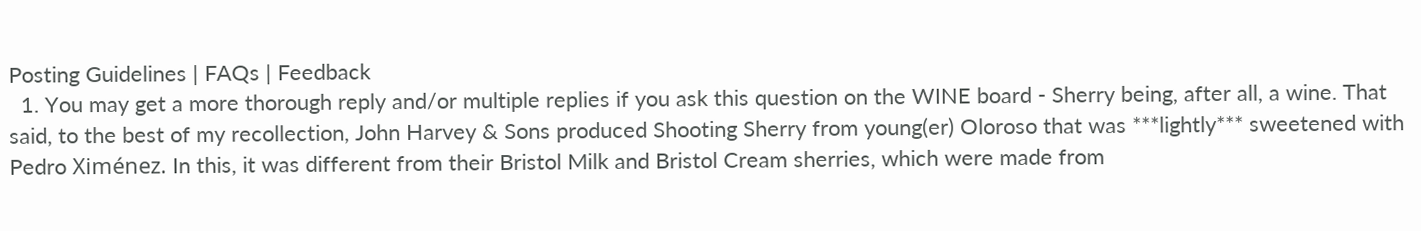Posting Guidelines | FAQs | Feedback
  1. You may get a more thorough reply and/or multiple replies if you ask this question on the WINE board - Sherry being, after all, a wine. That said, to the best of my recollection, John Harvey & Sons produced Shooting Sherry from young(er) Oloroso that was ***lightly*** sweetened with Pedro Ximénez. In this, it was different from their Bristol Milk and Bristol Cream sherries, which were made from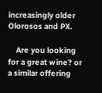increasingly older Olorosos and PX.

    Are you looking for a great wine? or a similar offering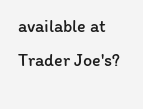available at Trader Joe's?